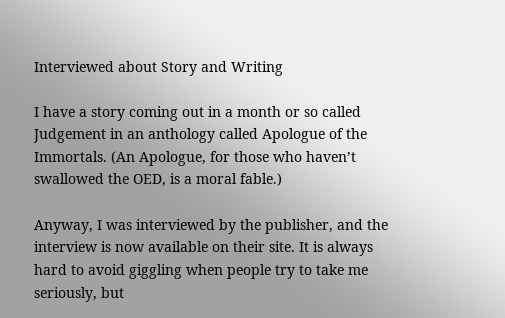Interviewed about Story and Writing

I have a story coming out in a month or so called Judgement in an anthology called Apologue of the Immortals. (An Apologue, for those who haven’t swallowed the OED, is a moral fable.)

Anyway, I was interviewed by the publisher, and the interview is now available on their site. It is always hard to avoid giggling when people try to take me seriously, but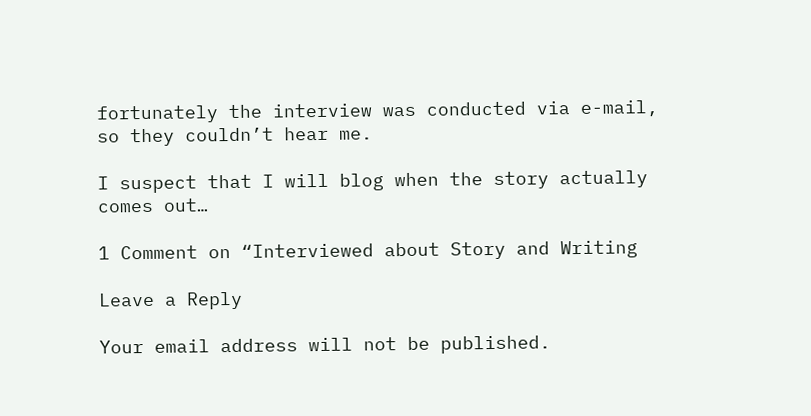fortunately the interview was conducted via e-mail, so they couldn’t hear me.

I suspect that I will blog when the story actually comes out…

1 Comment on “Interviewed about Story and Writing

Leave a Reply

Your email address will not be published.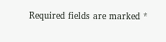Required fields are marked *